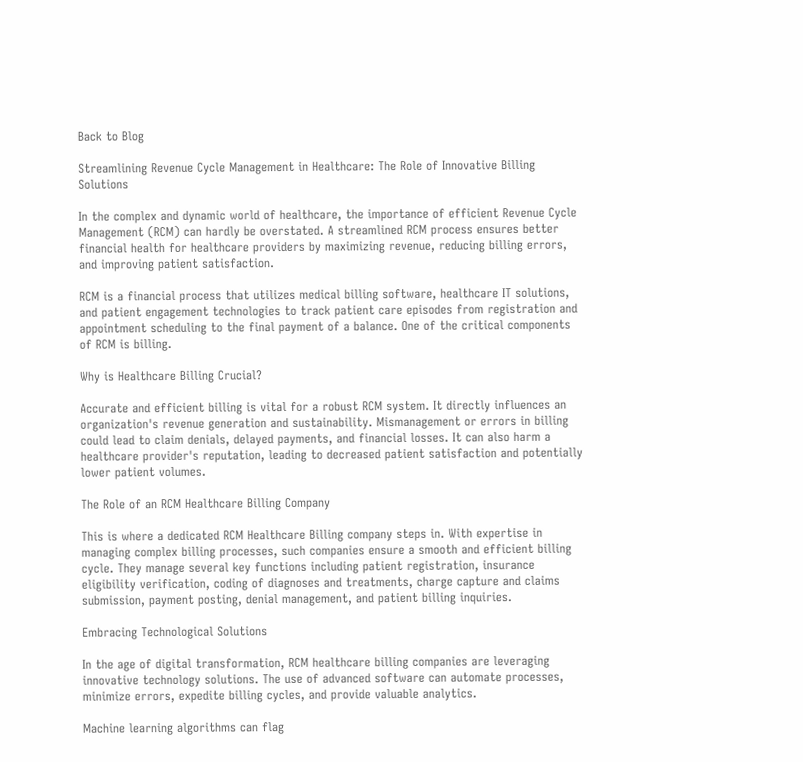Back to Blog

Streamlining Revenue Cycle Management in Healthcare: The Role of Innovative Billing Solutions

In the complex and dynamic world of healthcare, the importance of efficient Revenue Cycle Management (RCM) can hardly be overstated. A streamlined RCM process ensures better financial health for healthcare providers by maximizing revenue, reducing billing errors, and improving patient satisfaction.

RCM is a financial process that utilizes medical billing software, healthcare IT solutions, and patient engagement technologies to track patient care episodes from registration and appointment scheduling to the final payment of a balance. One of the critical components of RCM is billing.

Why is Healthcare Billing Crucial?

Accurate and efficient billing is vital for a robust RCM system. It directly influences an organization's revenue generation and sustainability. Mismanagement or errors in billing could lead to claim denials, delayed payments, and financial losses. It can also harm a healthcare provider's reputation, leading to decreased patient satisfaction and potentially lower patient volumes.

The Role of an RCM Healthcare Billing Company

This is where a dedicated RCM Healthcare Billing company steps in. With expertise in managing complex billing processes, such companies ensure a smooth and efficient billing cycle. They manage several key functions including patient registration, insurance eligibility verification, coding of diagnoses and treatments, charge capture and claims submission, payment posting, denial management, and patient billing inquiries.

Embracing Technological Solutions

In the age of digital transformation, RCM healthcare billing companies are leveraging innovative technology solutions. The use of advanced software can automate processes, minimize errors, expedite billing cycles, and provide valuable analytics.

Machine learning algorithms can flag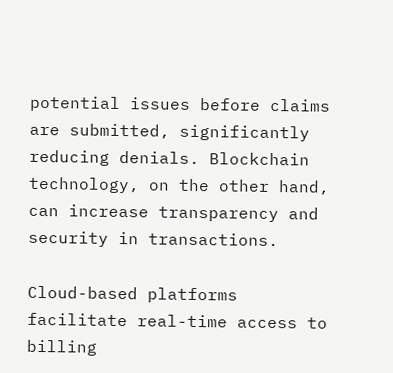potential issues before claims are submitted, significantly reducing denials. Blockchain technology, on the other hand, can increase transparency and security in transactions.

Cloud-based platforms facilitate real-time access to billing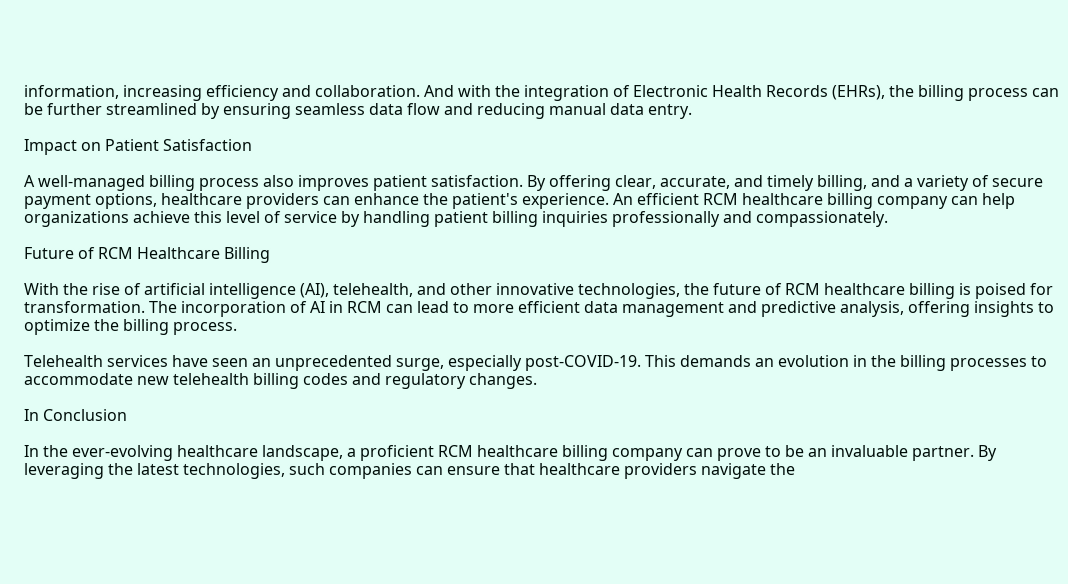information, increasing efficiency and collaboration. And with the integration of Electronic Health Records (EHRs), the billing process can be further streamlined by ensuring seamless data flow and reducing manual data entry.

Impact on Patient Satisfaction

A well-managed billing process also improves patient satisfaction. By offering clear, accurate, and timely billing, and a variety of secure payment options, healthcare providers can enhance the patient's experience. An efficient RCM healthcare billing company can help organizations achieve this level of service by handling patient billing inquiries professionally and compassionately.

Future of RCM Healthcare Billing

With the rise of artificial intelligence (AI), telehealth, and other innovative technologies, the future of RCM healthcare billing is poised for transformation. The incorporation of AI in RCM can lead to more efficient data management and predictive analysis, offering insights to optimize the billing process.

Telehealth services have seen an unprecedented surge, especially post-COVID-19. This demands an evolution in the billing processes to accommodate new telehealth billing codes and regulatory changes.

In Conclusion

In the ever-evolving healthcare landscape, a proficient RCM healthcare billing company can prove to be an invaluable partner. By leveraging the latest technologies, such companies can ensure that healthcare providers navigate the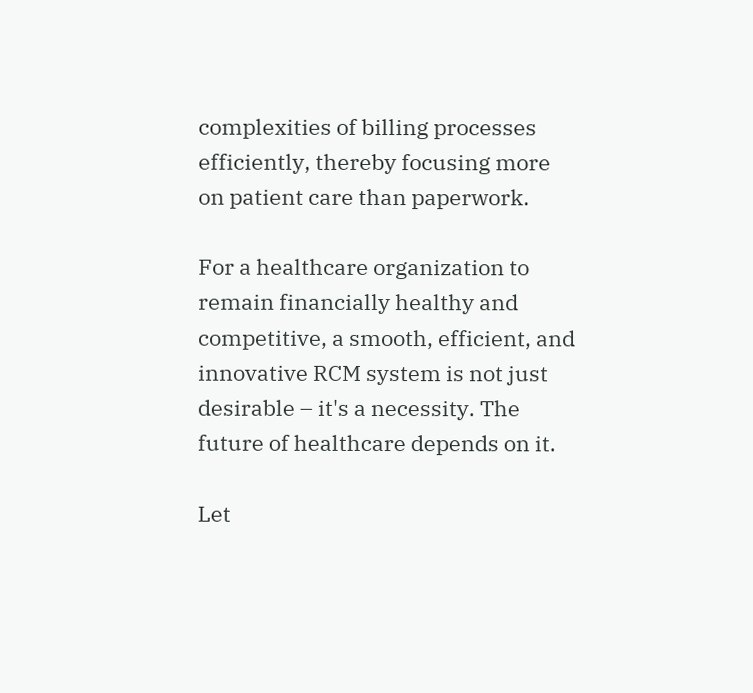complexities of billing processes efficiently, thereby focusing more on patient care than paperwork.

For a healthcare organization to remain financially healthy and competitive, a smooth, efficient, and innovative RCM system is not just desirable – it's a necessity. The future of healthcare depends on it.

Let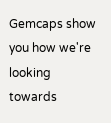Gemcaps show you how we're looking towards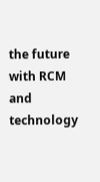the future with RCM and technology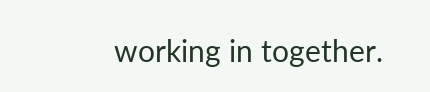working in together.